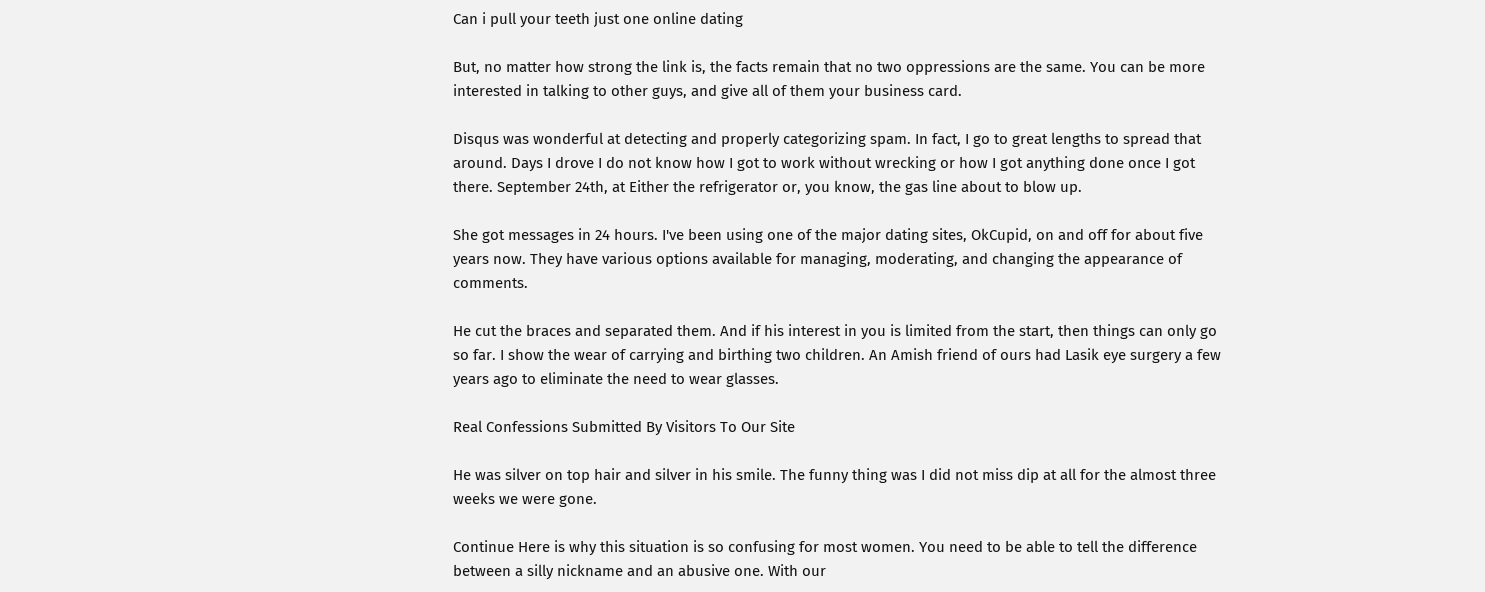Can i pull your teeth just one online dating

But, no matter how strong the link is, the facts remain that no two oppressions are the same. You can be more interested in talking to other guys, and give all of them your business card.

Disqus was wonderful at detecting and properly categorizing spam. In fact, I go to great lengths to spread that around. Days I drove I do not know how I got to work without wrecking or how I got anything done once I got there. September 24th, at Either the refrigerator or, you know, the gas line about to blow up.

She got messages in 24 hours. I've been using one of the major dating sites, OkCupid, on and off for about five years now. They have various options available for managing, moderating, and changing the appearance of comments.

He cut the braces and separated them. And if his interest in you is limited from the start, then things can only go so far. I show the wear of carrying and birthing two children. An Amish friend of ours had Lasik eye surgery a few years ago to eliminate the need to wear glasses.

Real Confessions Submitted By Visitors To Our Site

He was silver on top hair and silver in his smile. The funny thing was I did not miss dip at all for the almost three weeks we were gone.

Continue Here is why this situation is so confusing for most women. You need to be able to tell the difference between a silly nickname and an abusive one. With our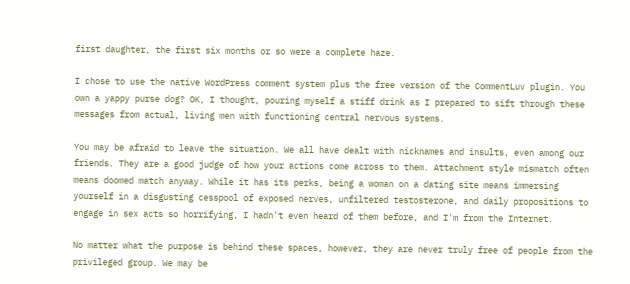first daughter, the first six months or so were a complete haze.

I chose to use the native WordPress comment system plus the free version of the CommentLuv plugin. You own a yappy purse dog? OK, I thought, pouring myself a stiff drink as I prepared to sift through these messages from actual, living men with functioning central nervous systems.

You may be afraid to leave the situation. We all have dealt with nicknames and insults, even among our friends. They are a good judge of how your actions come across to them. Attachment style mismatch often means doomed match anyway. While it has its perks, being a woman on a dating site means immersing yourself in a disgusting cesspool of exposed nerves, unfiltered testosterone, and daily propositions to engage in sex acts so horrifying, I hadn't even heard of them before, and I'm from the Internet.

No matter what the purpose is behind these spaces, however, they are never truly free of people from the privileged group. We may be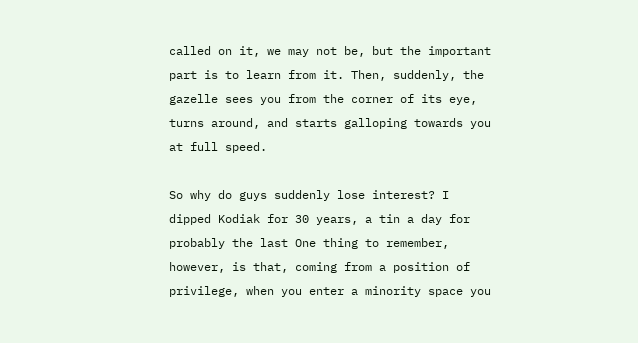called on it, we may not be, but the important part is to learn from it. Then, suddenly, the gazelle sees you from the corner of its eye, turns around, and starts galloping towards you at full speed.

So why do guys suddenly lose interest? I dipped Kodiak for 30 years, a tin a day for probably the last One thing to remember, however, is that, coming from a position of privilege, when you enter a minority space you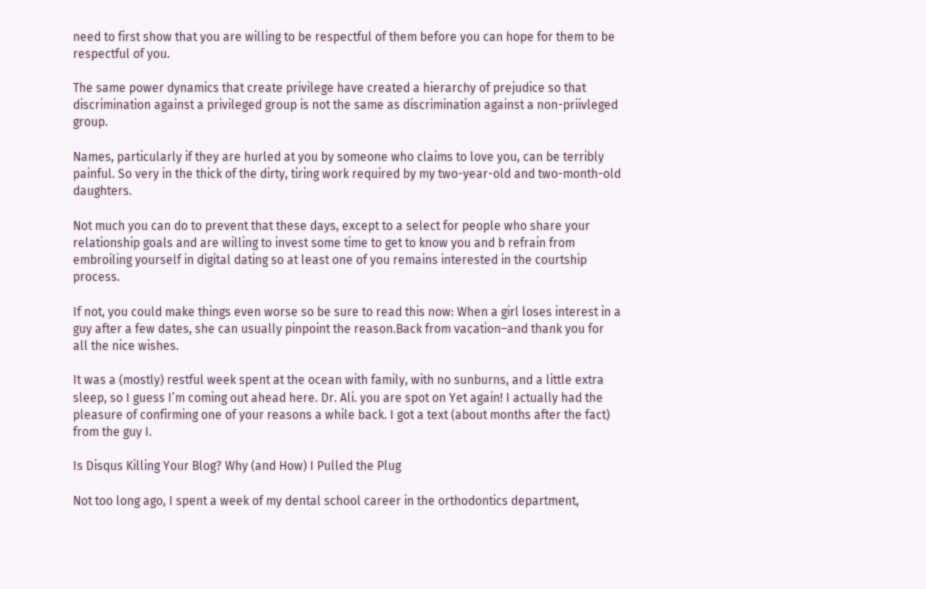need to first show that you are willing to be respectful of them before you can hope for them to be respectful of you.

The same power dynamics that create privilege have created a hierarchy of prejudice so that discrimination against a privileged group is not the same as discrimination against a non-priivleged group.

Names, particularly if they are hurled at you by someone who claims to love you, can be terribly painful. So very in the thick of the dirty, tiring work required by my two-year-old and two-month-old daughters.

Not much you can do to prevent that these days, except to a select for people who share your relationship goals and are willing to invest some time to get to know you and b refrain from embroiling yourself in digital dating so at least one of you remains interested in the courtship process.

If not, you could make things even worse so be sure to read this now: When a girl loses interest in a guy after a few dates, she can usually pinpoint the reason.Back from vacation–and thank you for all the nice wishes.

It was a (mostly) restful week spent at the ocean with family, with no sunburns, and a little extra sleep, so I guess I’m coming out ahead here. Dr. Ali. you are spot on Yet again! I actually had the pleasure of confirming one of your reasons a while back. I got a text (about months after the fact) from the guy I.

Is Disqus Killing Your Blog? Why (and How) I Pulled the Plug

Not too long ago, I spent a week of my dental school career in the orthodontics department,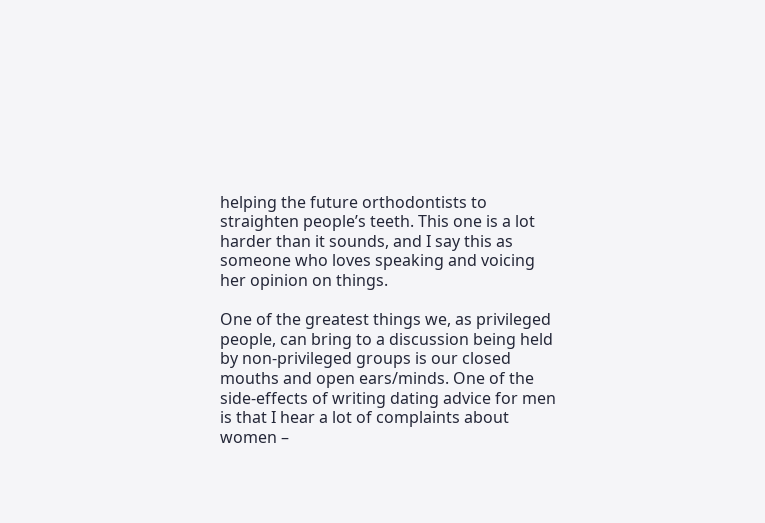helping the future orthodontists to straighten people’s teeth. This one is a lot harder than it sounds, and I say this as someone who loves speaking and voicing her opinion on things.

One of the greatest things we, as privileged people, can bring to a discussion being held by non-privileged groups is our closed mouths and open ears/minds. One of the side-effects of writing dating advice for men is that I hear a lot of complaints about women –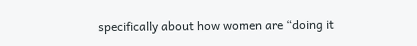specifically about how women are “doing it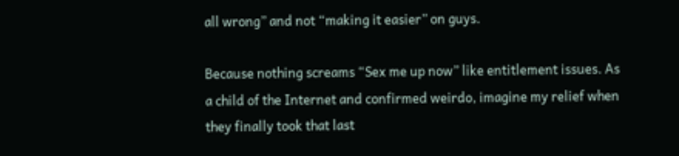all wrong” and not “making it easier” on guys.

Because nothing screams “Sex me up now” like entitlement issues. As a child of the Internet and confirmed weirdo, imagine my relief when they finally took that last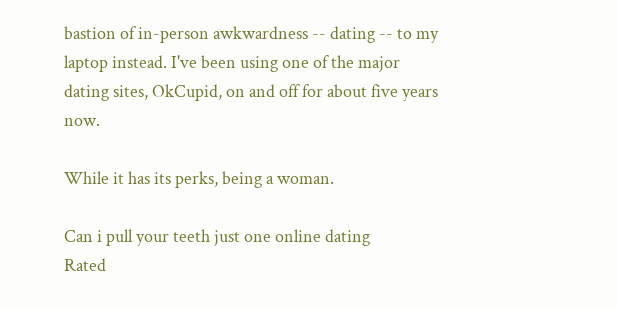bastion of in-person awkwardness -- dating -- to my laptop instead. I've been using one of the major dating sites, OkCupid, on and off for about five years now.

While it has its perks, being a woman.

Can i pull your teeth just one online dating
Rated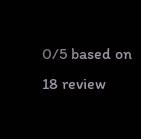0/5 based on 18 review